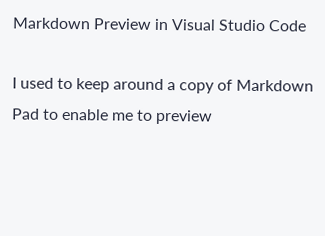Markdown Preview in Visual Studio Code

I used to keep around a copy of Markdown Pad to enable me to preview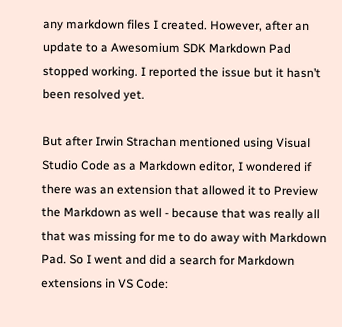any markdown files I created. However, after an update to a Awesomium SDK Markdown Pad stopped working. I reported the issue but it hasn’t been resolved yet.

But after Irwin Strachan mentioned using Visual Studio Code as a Markdown editor, I wondered if there was an extension that allowed it to Preview the Markdown as well - because that was really all that was missing for me to do away with Markdown Pad. So I went and did a search for Markdown extensions in VS Code: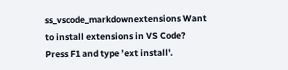ss_vscode_markdownextensions Want to install extensions in VS Code? Press F1 and type ’ext install'.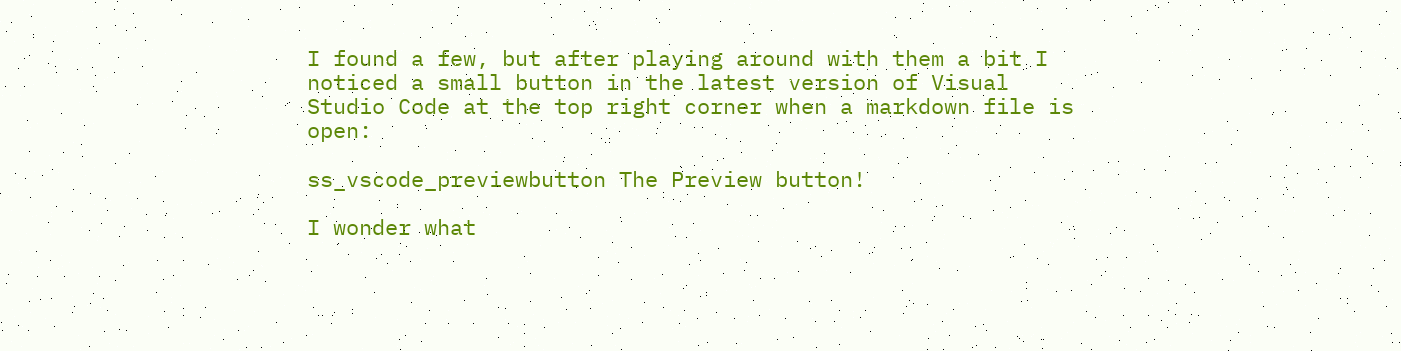I found a few, but after playing around with them a bit I noticed a small button in the latest version of Visual Studio Code at the top right corner when a markdown file is open:

ss_vscode_previewbutton The Preview button!

I wonder what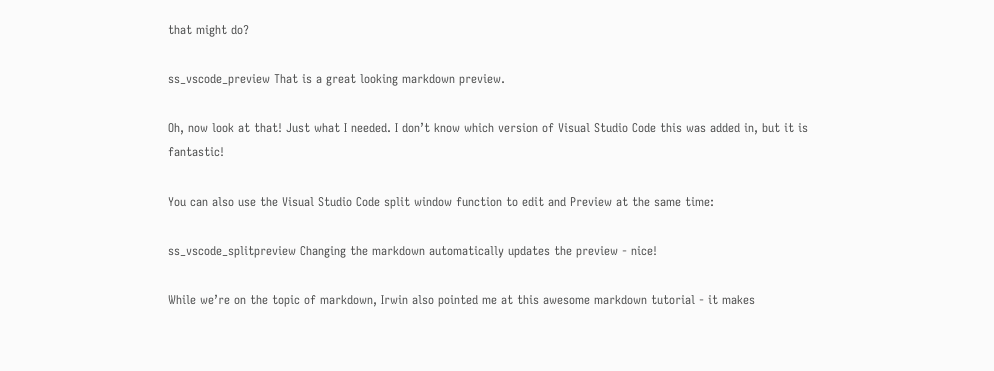that might do?

ss_vscode_preview That is a great looking markdown preview.

Oh, now look at that! Just what I needed. I don’t know which version of Visual Studio Code this was added in, but it is fantastic!

You can also use the Visual Studio Code split window function to edit and Preview at the same time:

ss_vscode_splitpreview Changing the markdown automatically updates the preview - nice!

While we’re on the topic of markdown, Irwin also pointed me at this awesome markdown tutorial - it makes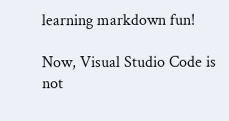learning markdown fun!

Now, Visual Studio Code is not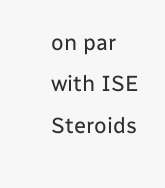on par with ISE Steroids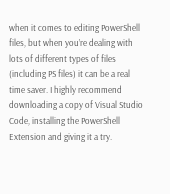when it comes to editing PowerShell files, but when you’re dealing with lots of different types of files (including PS files) it can be a real time saver. I highly recommend downloading a copy of Visual Studio Code, installing the PowerShell Extension and giving it a try.